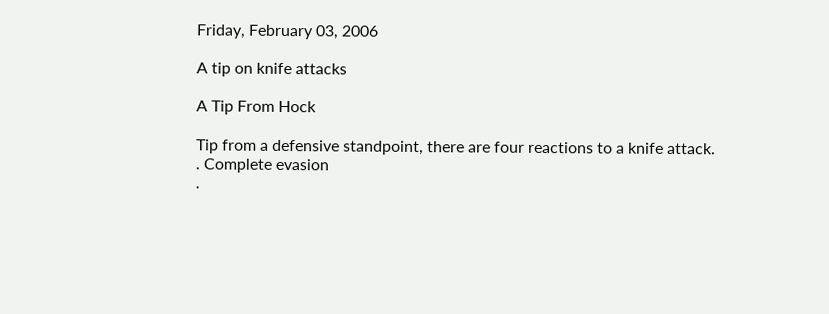Friday, February 03, 2006

A tip on knife attacks

A Tip From Hock

Tip from a defensive standpoint, there are four reactions to a knife attack.
. Complete evasion
.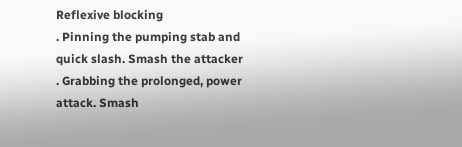Reflexive blocking
. Pinning the pumping stab and quick slash. Smash the attacker
. Grabbing the prolonged, power attack. Smash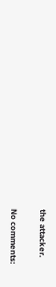the attacker.

No comments: